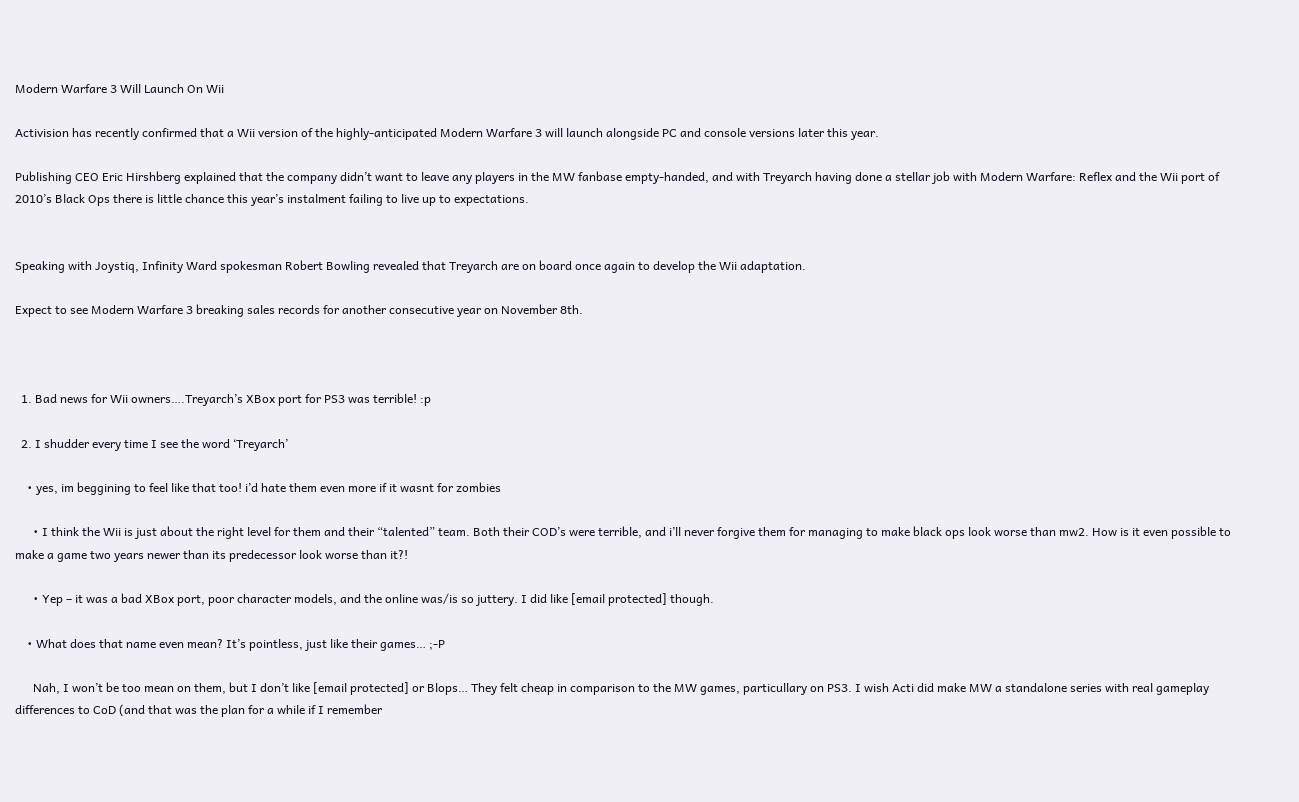Modern Warfare 3 Will Launch On Wii

Activision has recently confirmed that a Wii version of the highly-anticipated Modern Warfare 3 will launch alongside PC and console versions later this year.

Publishing CEO Eric Hirshberg explained that the company didn’t want to leave any players in the MW fanbase empty-handed, and with Treyarch having done a stellar job with Modern Warfare: Reflex and the Wii port of 2010’s Black Ops there is little chance this year’s instalment failing to live up to expectations.


Speaking with Joystiq, Infinity Ward spokesman Robert Bowling revealed that Treyarch are on board once again to develop the Wii adaptation.

Expect to see Modern Warfare 3 breaking sales records for another consecutive year on November 8th.



  1. Bad news for Wii owners….Treyarch’s XBox port for PS3 was terrible! :p

  2. I shudder every time I see the word ‘Treyarch’

    • yes, im beggining to feel like that too! i’d hate them even more if it wasnt for zombies

      • I think the Wii is just about the right level for them and their “talented” team. Both their COD’s were terrible, and i’ll never forgive them for managing to make black ops look worse than mw2. How is it even possible to make a game two years newer than its predecessor look worse than it?!

      • Yep – it was a bad XBox port, poor character models, and the online was/is so juttery. I did like [email protected] though.

    • What does that name even mean? It’s pointless, just like their games… ;-P

      Nah, I won’t be too mean on them, but I don’t like [email protected] or Blops… They felt cheap in comparison to the MW games, particullary on PS3. I wish Acti did make MW a standalone series with real gameplay differences to CoD (and that was the plan for a while if I remember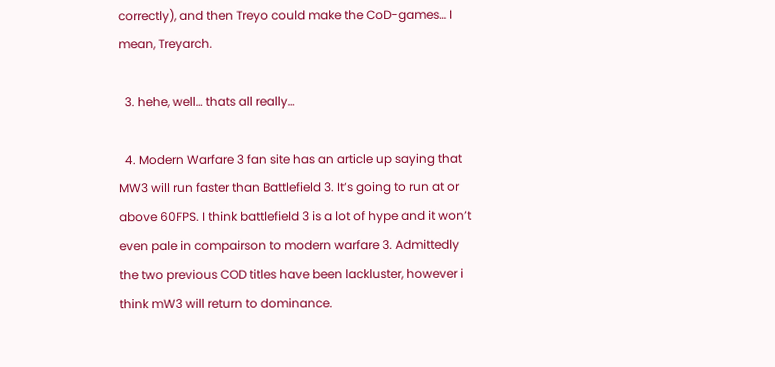correctly), and then Treyo could make the CoD-games… I mean, Treyarch.

  3. hehe, well… thats all really…

  4. Modern Warfare 3 fan site has an article up saying that MW3 will run faster than Battlefield 3. It’s going to run at or above 60FPS. I think battlefield 3 is a lot of hype and it won’t even pale in compairson to modern warfare 3. Admittedly the two previous COD titles have been lackluster, however i think mW3 will return to dominance.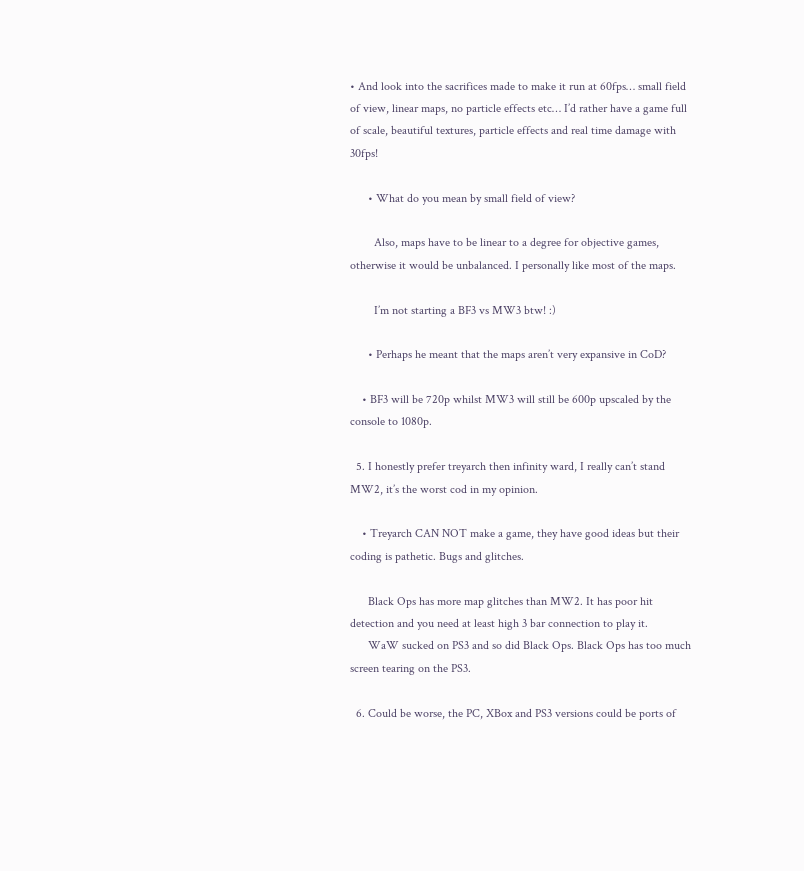• And look into the sacrifices made to make it run at 60fps… small field of view, linear maps, no particle effects etc… I’d rather have a game full of scale, beautiful textures, particle effects and real time damage with 30fps!

      • What do you mean by small field of view?

        Also, maps have to be linear to a degree for objective games, otherwise it would be unbalanced. I personally like most of the maps.

        I’m not starting a BF3 vs MW3 btw! :)

      • Perhaps he meant that the maps aren’t very expansive in CoD?

    • BF3 will be 720p whilst MW3 will still be 600p upscaled by the console to 1080p.

  5. I honestly prefer treyarch then infinity ward, I really can’t stand MW2, it’s the worst cod in my opinion.

    • Treyarch CAN NOT make a game, they have good ideas but their coding is pathetic. Bugs and glitches.

      Black Ops has more map glitches than MW2. It has poor hit detection and you need at least high 3 bar connection to play it.
      WaW sucked on PS3 and so did Black Ops. Black Ops has too much screen tearing on the PS3.

  6. Could be worse, the PC, XBox and PS3 versions could be ports of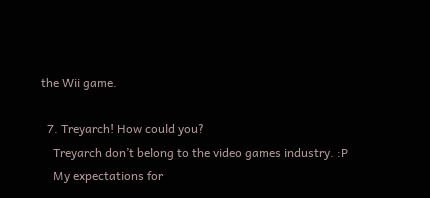the Wii game.

  7. Treyarch! How could you?
    Treyarch don’t belong to the video games industry. :P
    My expectations for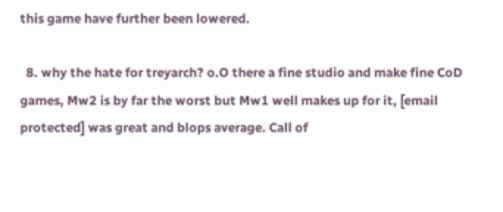this game have further been lowered.

  8. why the hate for treyarch? o.O there a fine studio and make fine CoD games, Mw2 is by far the worst but Mw1 well makes up for it, [email protected] was great and blops average. Call of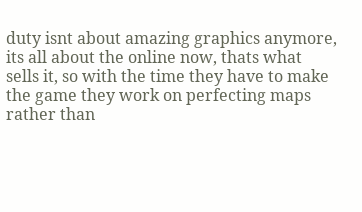duty isnt about amazing graphics anymore, its all about the online now, thats what sells it, so with the time they have to make the game they work on perfecting maps rather than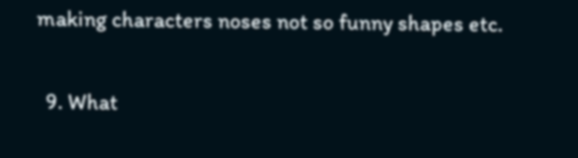making characters noses not so funny shapes etc.

  9. What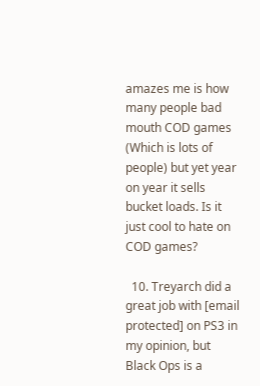amazes me is how many people bad mouth COD games (Which is lots of people) but yet year on year it sells bucket loads. Is it just cool to hate on COD games?

  10. Treyarch did a great job with [email protected] on PS3 in my opinion, but Black Ops is a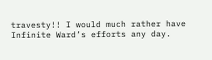travesty!! I would much rather have Infinite Ward’s efforts any day.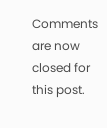Comments are now closed for this post.